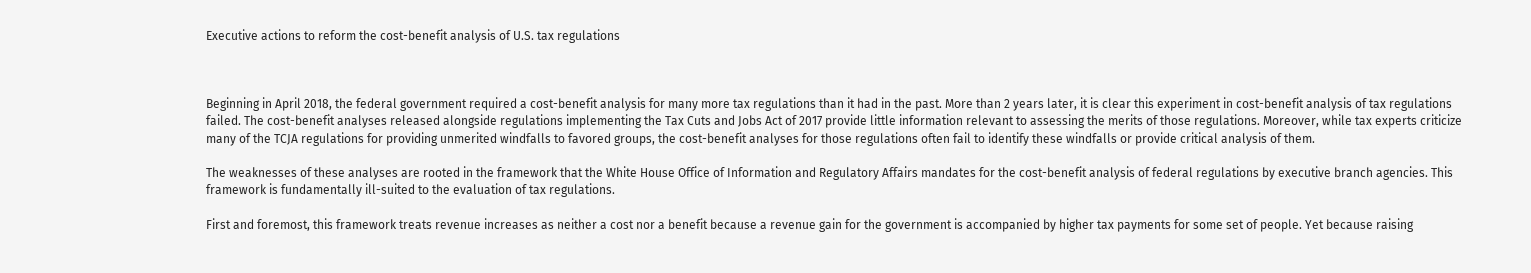Executive actions to reform the cost-benefit analysis of U.S. tax regulations



Beginning in April 2018, the federal government required a cost-benefit analysis for many more tax regulations than it had in the past. More than 2 years later, it is clear this experiment in cost-benefit analysis of tax regulations failed. The cost-benefit analyses released alongside regulations implementing the Tax Cuts and Jobs Act of 2017 provide little information relevant to assessing the merits of those regulations. Moreover, while tax experts criticize many of the TCJA regulations for providing unmerited windfalls to favored groups, the cost-benefit analyses for those regulations often fail to identify these windfalls or provide critical analysis of them.

The weaknesses of these analyses are rooted in the framework that the White House Office of Information and Regulatory Affairs mandates for the cost-benefit analysis of federal regulations by executive branch agencies. This framework is fundamentally ill-suited to the evaluation of tax regulations.

First and foremost, this framework treats revenue increases as neither a cost nor a benefit because a revenue gain for the government is accompanied by higher tax payments for some set of people. Yet because raising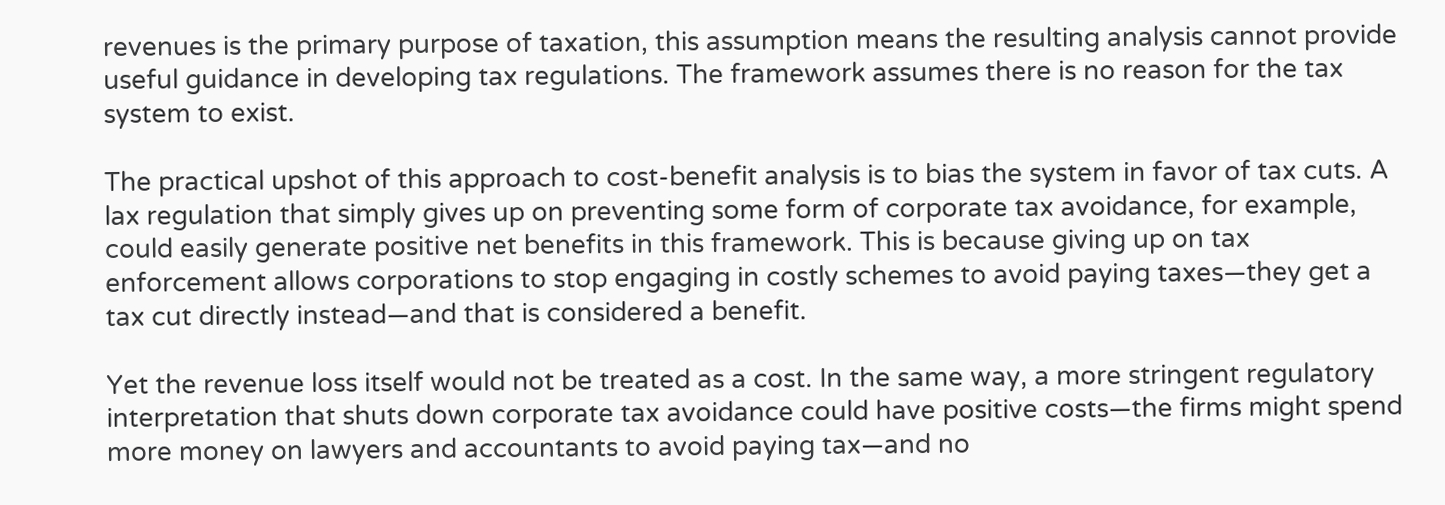revenues is the primary purpose of taxation, this assumption means the resulting analysis cannot provide useful guidance in developing tax regulations. The framework assumes there is no reason for the tax system to exist.

The practical upshot of this approach to cost-benefit analysis is to bias the system in favor of tax cuts. A lax regulation that simply gives up on preventing some form of corporate tax avoidance, for example, could easily generate positive net benefits in this framework. This is because giving up on tax enforcement allows corporations to stop engaging in costly schemes to avoid paying taxes—they get a tax cut directly instead—and that is considered a benefit.

Yet the revenue loss itself would not be treated as a cost. In the same way, a more stringent regulatory interpretation that shuts down corporate tax avoidance could have positive costs—the firms might spend more money on lawyers and accountants to avoid paying tax—and no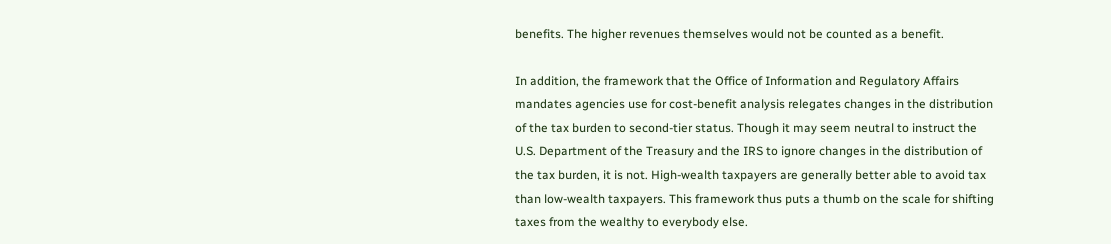benefits. The higher revenues themselves would not be counted as a benefit.

In addition, the framework that the Office of Information and Regulatory Affairs mandates agencies use for cost-benefit analysis relegates changes in the distribution of the tax burden to second-tier status. Though it may seem neutral to instruct the U.S. Department of the Treasury and the IRS to ignore changes in the distribution of the tax burden, it is not. High-wealth taxpayers are generally better able to avoid tax than low-wealth taxpayers. This framework thus puts a thumb on the scale for shifting taxes from the wealthy to everybody else.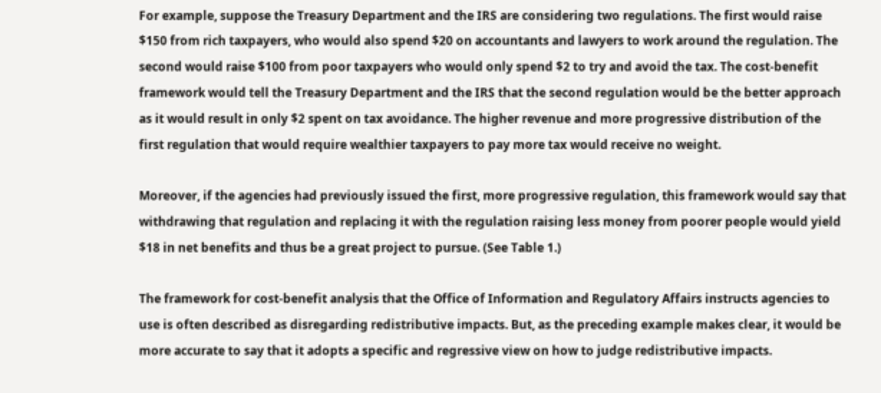For example, suppose the Treasury Department and the IRS are considering two regulations. The first would raise $150 from rich taxpayers, who would also spend $20 on accountants and lawyers to work around the regulation. The second would raise $100 from poor taxpayers who would only spend $2 to try and avoid the tax. The cost-benefit framework would tell the Treasury Department and the IRS that the second regulation would be the better approach as it would result in only $2 spent on tax avoidance. The higher revenue and more progressive distribution of the first regulation that would require wealthier taxpayers to pay more tax would receive no weight.

Moreover, if the agencies had previously issued the first, more progressive regulation, this framework would say that withdrawing that regulation and replacing it with the regulation raising less money from poorer people would yield $18 in net benefits and thus be a great project to pursue. (See Table 1.)

The framework for cost-benefit analysis that the Office of Information and Regulatory Affairs instructs agencies to use is often described as disregarding redistributive impacts. But, as the preceding example makes clear, it would be more accurate to say that it adopts a specific and regressive view on how to judge redistributive impacts.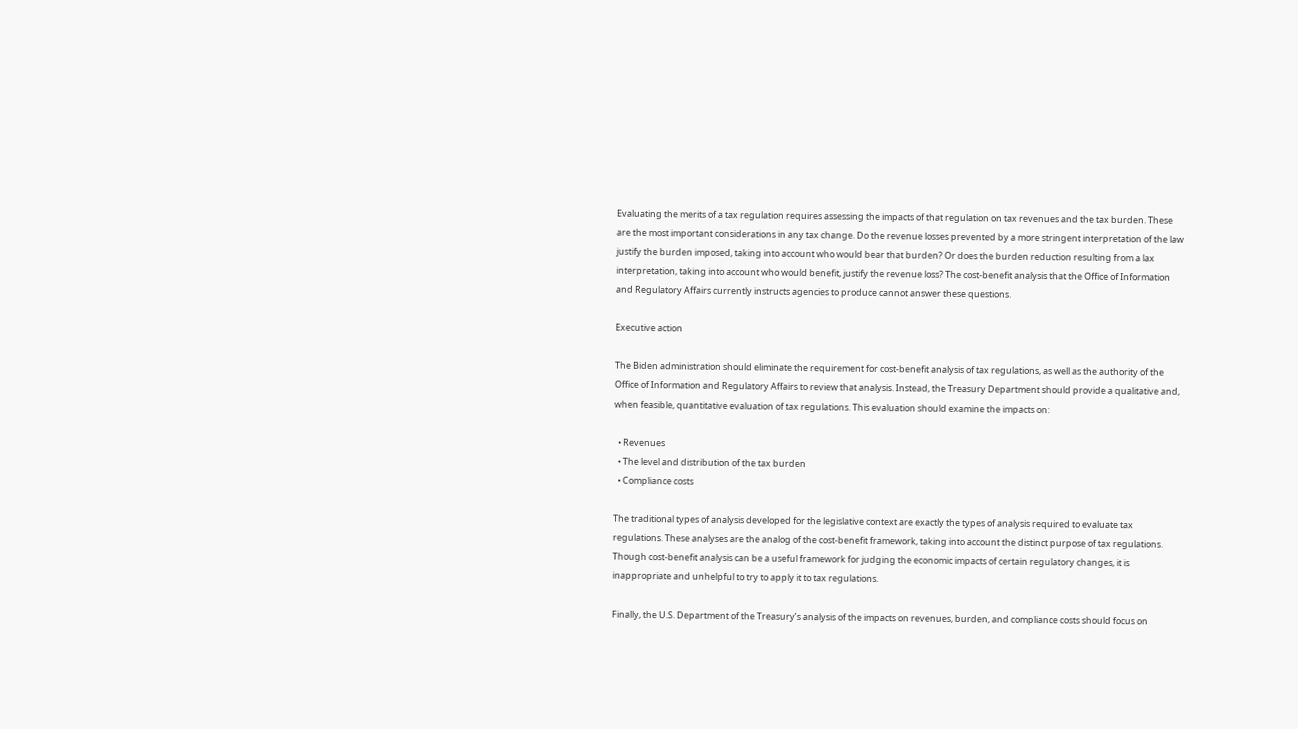Evaluating the merits of a tax regulation requires assessing the impacts of that regulation on tax revenues and the tax burden. These are the most important considerations in any tax change. Do the revenue losses prevented by a more stringent interpretation of the law justify the burden imposed, taking into account who would bear that burden? Or does the burden reduction resulting from a lax interpretation, taking into account who would benefit, justify the revenue loss? The cost-benefit analysis that the Office of Information and Regulatory Affairs currently instructs agencies to produce cannot answer these questions.

Executive action

The Biden administration should eliminate the requirement for cost-benefit analysis of tax regulations, as well as the authority of the Office of Information and Regulatory Affairs to review that analysis. Instead, the Treasury Department should provide a qualitative and, when feasible, quantitative evaluation of tax regulations. This evaluation should examine the impacts on:

  • Revenues
  • The level and distribution of the tax burden
  • Compliance costs

The traditional types of analysis developed for the legislative context are exactly the types of analysis required to evaluate tax regulations. These analyses are the analog of the cost-benefit framework, taking into account the distinct purpose of tax regulations. Though cost-benefit analysis can be a useful framework for judging the economic impacts of certain regulatory changes, it is inappropriate and unhelpful to try to apply it to tax regulations.

Finally, the U.S. Department of the Treasury’s analysis of the impacts on revenues, burden, and compliance costs should focus on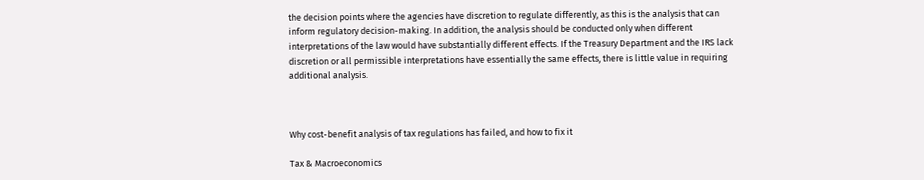the decision points where the agencies have discretion to regulate differently, as this is the analysis that can inform regulatory decision-making. In addition, the analysis should be conducted only when different interpretations of the law would have substantially different effects. If the Treasury Department and the IRS lack discretion or all permissible interpretations have essentially the same effects, there is little value in requiring additional analysis.



Why cost-benefit analysis of tax regulations has failed, and how to fix it

Tax & Macroeconomics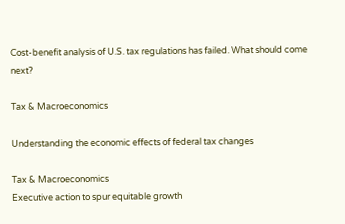Cost-benefit analysis of U.S. tax regulations has failed. What should come next?

Tax & Macroeconomics

Understanding the economic effects of federal tax changes

Tax & Macroeconomics
Executive action to spur equitable growth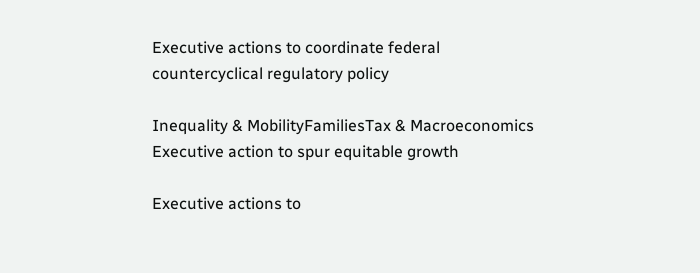Executive actions to coordinate federal countercyclical regulatory policy

Inequality & MobilityFamiliesTax & Macroeconomics
Executive action to spur equitable growth

Executive actions to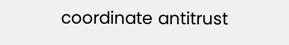coordinate antitrust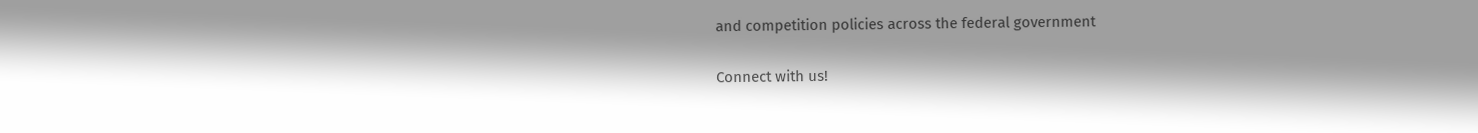and competition policies across the federal government

Connect with us!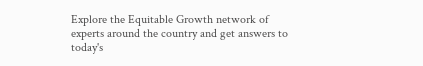Explore the Equitable Growth network of experts around the country and get answers to today's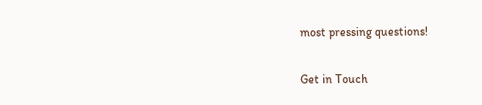most pressing questions!

Get in Touch